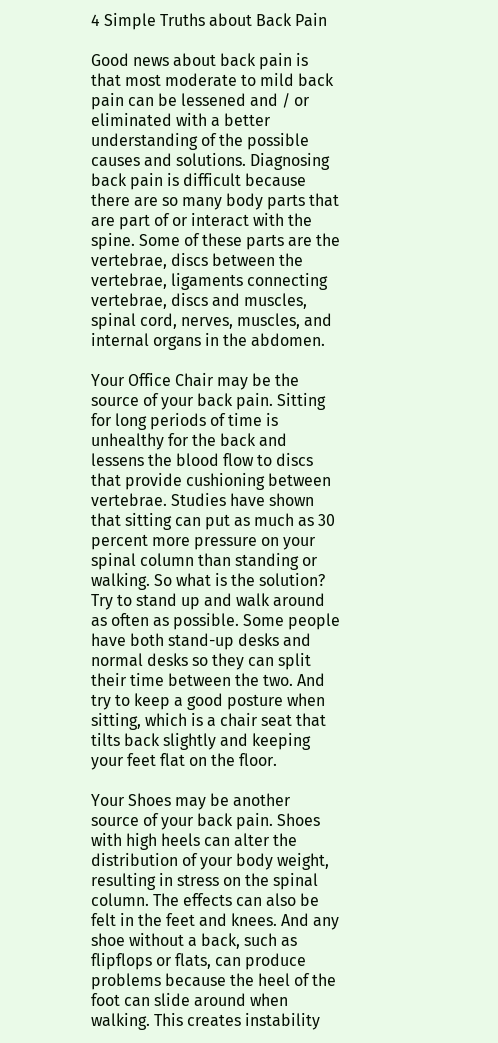4 Simple Truths about Back Pain

Good news about back pain is that most moderate to mild back pain can be lessened and / or eliminated with a better understanding of the possible causes and solutions. Diagnosing back pain is difficult because there are so many body parts that are part of or interact with the spine. Some of these parts are the vertebrae, discs between the vertebrae, ligaments connecting vertebrae, discs and muscles, spinal cord, nerves, muscles, and internal organs in the abdomen.

Your Office Chair may be the source of your back pain. Sitting for long periods of time is unhealthy for the back and lessens the blood flow to discs that provide cushioning between vertebrae. Studies have shown that sitting can put as much as 30 percent more pressure on your spinal column than standing or walking. So what is the solution? Try to stand up and walk around as often as possible. Some people have both stand-up desks and normal desks so they can split their time between the two. And try to keep a good posture when sitting, which is a chair seat that tilts back slightly and keeping your feet flat on the floor.

Your Shoes may be another source of your back pain. Shoes with high heels can alter the distribution of your body weight, resulting in stress on the spinal column. The effects can also be felt in the feet and knees. And any shoe without a back, such as flipflops or flats, can produce problems because the heel of the foot can slide around when walking. This creates instability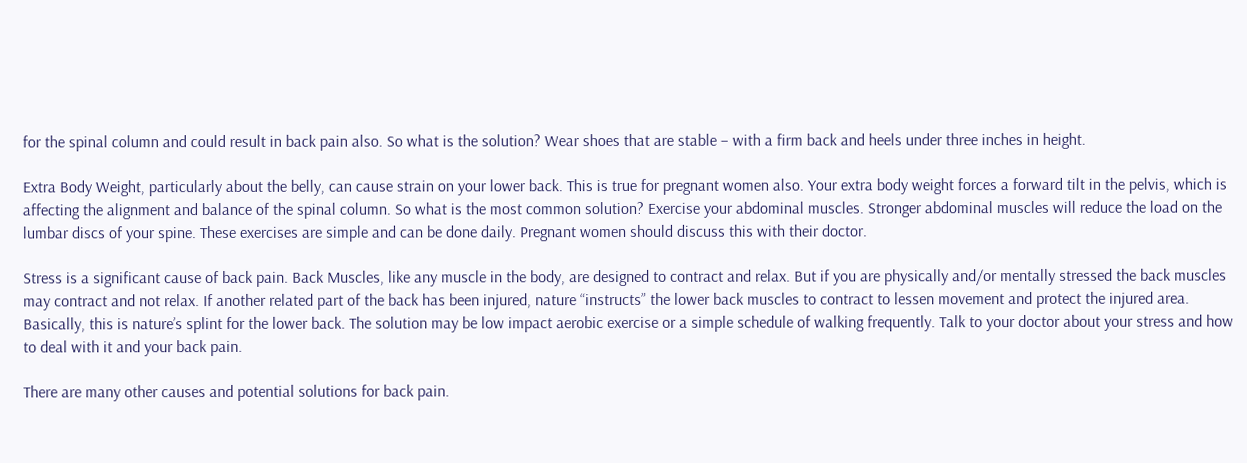for the spinal column and could result in back pain also. So what is the solution? Wear shoes that are stable – with a firm back and heels under three inches in height.

Extra Body Weight, particularly about the belly, can cause strain on your lower back. This is true for pregnant women also. Your extra body weight forces a forward tilt in the pelvis, which is affecting the alignment and balance of the spinal column. So what is the most common solution? Exercise your abdominal muscles. Stronger abdominal muscles will reduce the load on the lumbar discs of your spine. These exercises are simple and can be done daily. Pregnant women should discuss this with their doctor.

Stress is a significant cause of back pain. Back Muscles, like any muscle in the body, are designed to contract and relax. But if you are physically and/or mentally stressed the back muscles may contract and not relax. If another related part of the back has been injured, nature “instructs” the lower back muscles to contract to lessen movement and protect the injured area. Basically, this is nature’s splint for the lower back. The solution may be low impact aerobic exercise or a simple schedule of walking frequently. Talk to your doctor about your stress and how to deal with it and your back pain.

There are many other causes and potential solutions for back pain.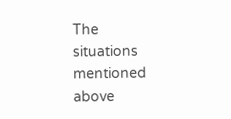The situations mentioned above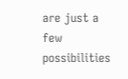are just a few possibilities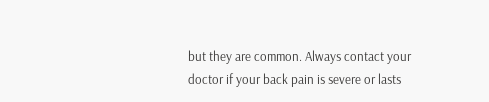but they are common. Always contact your doctor if your back pain is severe or lasts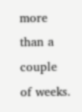more than a couple of weeks.